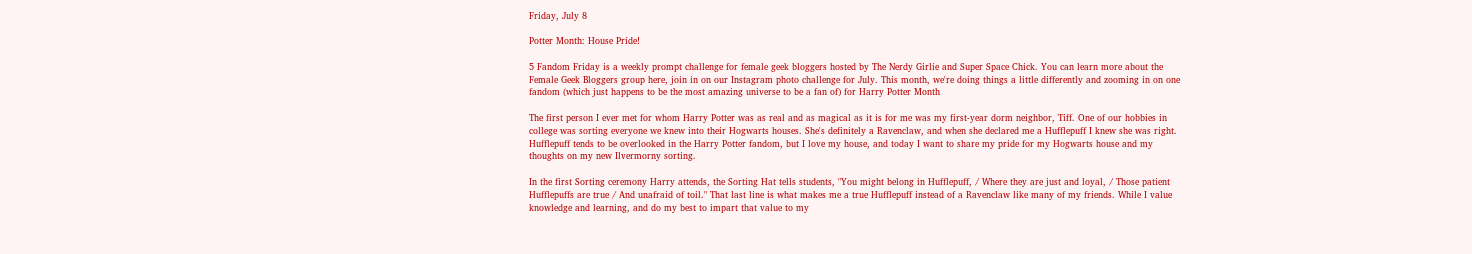Friday, July 8

Potter Month: House Pride!

5 Fandom Friday is a weekly prompt challenge for female geek bloggers hosted by The Nerdy Girlie and Super Space Chick. You can learn more about the Female Geek Bloggers group here, join in on our Instagram photo challenge for July. This month, we're doing things a little differently and zooming in on one fandom (which just happens to be the most amazing universe to be a fan of) for Harry Potter Month

The first person I ever met for whom Harry Potter was as real and as magical as it is for me was my first-year dorm neighbor, Tiff. One of our hobbies in college was sorting everyone we knew into their Hogwarts houses. She's definitely a Ravenclaw, and when she declared me a Hufflepuff I knew she was right. Hufflepuff tends to be overlooked in the Harry Potter fandom, but I love my house, and today I want to share my pride for my Hogwarts house and my thoughts on my new Ilvermorny sorting.

In the first Sorting ceremony Harry attends, the Sorting Hat tells students, "You might belong in Hufflepuff, / Where they are just and loyal, / Those patient Hufflepuffs are true / And unafraid of toil." That last line is what makes me a true Hufflepuff instead of a Ravenclaw like many of my friends. While I value knowledge and learning, and do my best to impart that value to my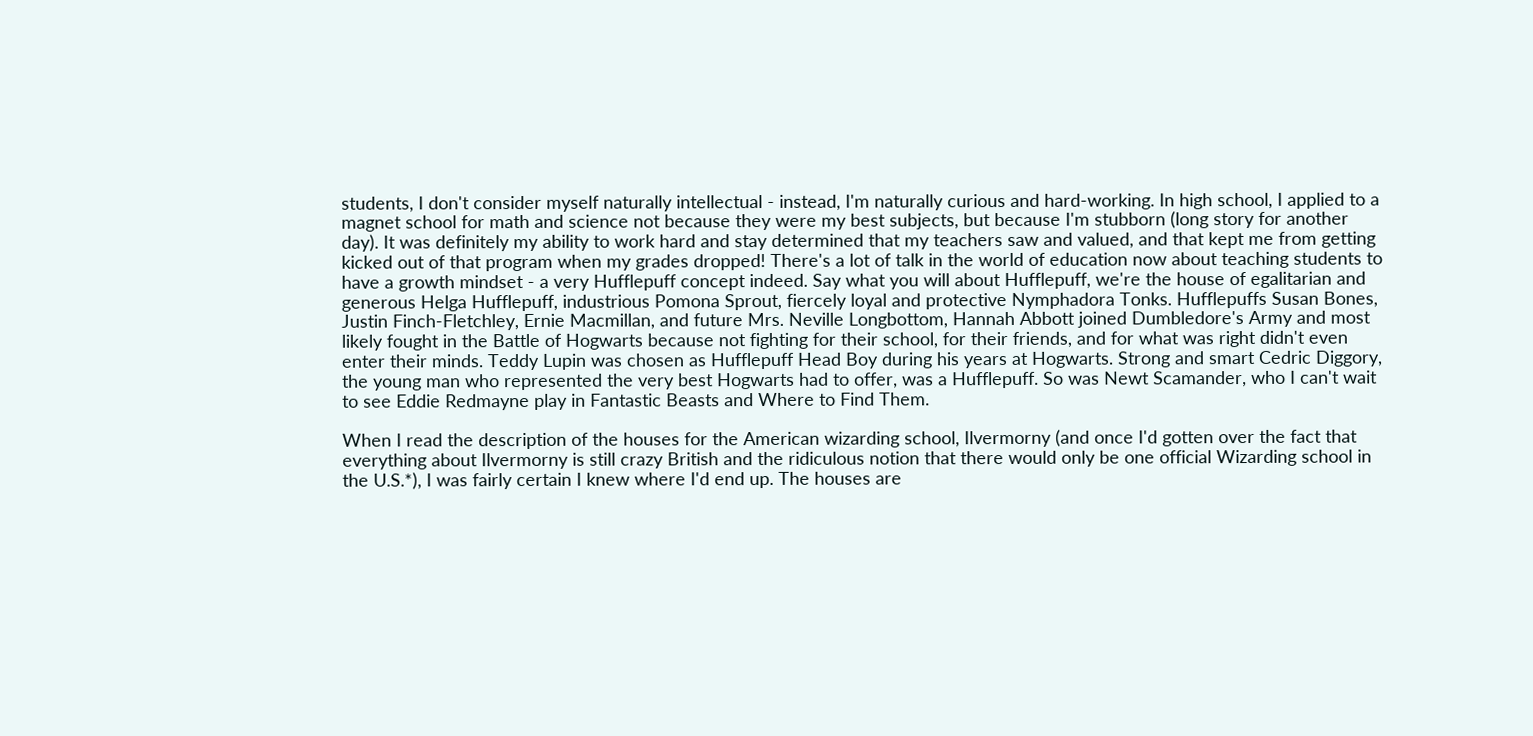students, I don't consider myself naturally intellectual - instead, I'm naturally curious and hard-working. In high school, I applied to a magnet school for math and science not because they were my best subjects, but because I'm stubborn (long story for another day). It was definitely my ability to work hard and stay determined that my teachers saw and valued, and that kept me from getting kicked out of that program when my grades dropped! There's a lot of talk in the world of education now about teaching students to have a growth mindset - a very Hufflepuff concept indeed. Say what you will about Hufflepuff, we're the house of egalitarian and generous Helga Hufflepuff, industrious Pomona Sprout, fiercely loyal and protective Nymphadora Tonks. Hufflepuffs Susan Bones, Justin Finch-Fletchley, Ernie Macmillan, and future Mrs. Neville Longbottom, Hannah Abbott joined Dumbledore's Army and most likely fought in the Battle of Hogwarts because not fighting for their school, for their friends, and for what was right didn't even enter their minds. Teddy Lupin was chosen as Hufflepuff Head Boy during his years at Hogwarts. Strong and smart Cedric Diggory, the young man who represented the very best Hogwarts had to offer, was a Hufflepuff. So was Newt Scamander, who I can't wait to see Eddie Redmayne play in Fantastic Beasts and Where to Find Them.

When I read the description of the houses for the American wizarding school, Ilvermorny (and once I'd gotten over the fact that everything about Ilvermorny is still crazy British and the ridiculous notion that there would only be one official Wizarding school in the U.S.*), I was fairly certain I knew where I'd end up. The houses are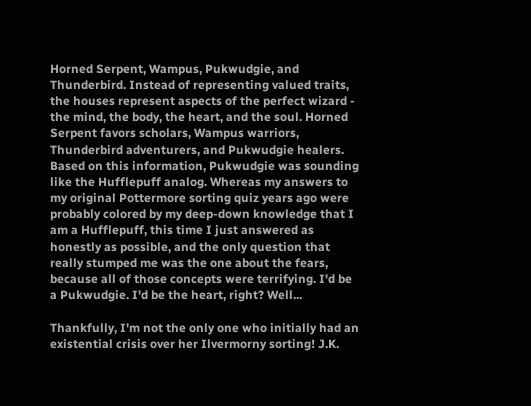Horned Serpent, Wampus, Pukwudgie, and Thunderbird. Instead of representing valued traits, the houses represent aspects of the perfect wizard - the mind, the body, the heart, and the soul. Horned Serpent favors scholars, Wampus warriors, Thunderbird adventurers, and Pukwudgie healers. Based on this information, Pukwudgie was sounding like the Hufflepuff analog. Whereas my answers to my original Pottermore sorting quiz years ago were probably colored by my deep-down knowledge that I am a Hufflepuff, this time I just answered as honestly as possible, and the only question that really stumped me was the one about the fears, because all of those concepts were terrifying. I'd be a Pukwudgie. I'd be the heart, right? Well...

Thankfully, I'm not the only one who initially had an existential crisis over her Ilvermorny sorting! J.K.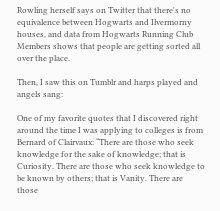Rowling herself says on Twitter that there's no equivalence between Hogwarts and Ilvermorny houses, and data from Hogwarts Running Club Members shows that people are getting sorted all over the place.

Then, I saw this on Tumblr and harps played and angels sang:

One of my favorite quotes that I discovered right around the time I was applying to colleges is from Bernard of Clairvaux: “There are those who seek knowledge for the sake of knowledge; that is Curiosity. There are those who seek knowledge to be known by others; that is Vanity. There are those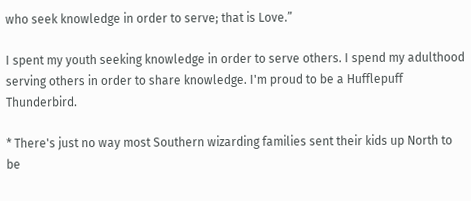who seek knowledge in order to serve; that is Love.”

I spent my youth seeking knowledge in order to serve others. I spend my adulthood serving others in order to share knowledge. I'm proud to be a Hufflepuff Thunderbird.

* There's just no way most Southern wizarding families sent their kids up North to be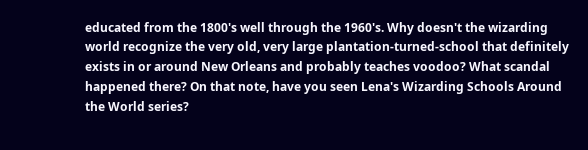educated from the 1800's well through the 1960's. Why doesn't the wizarding world recognize the very old, very large plantation-turned-school that definitely exists in or around New Orleans and probably teaches voodoo? What scandal happened there? On that note, have you seen Lena's Wizarding Schools Around the World series?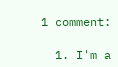1 comment:

  1. I'm a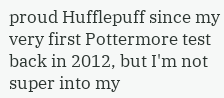proud Hufflepuff since my very first Pottermore test back in 2012, but I'm not super into my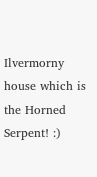Ilvermorny house which is the Horned Serpent! :)